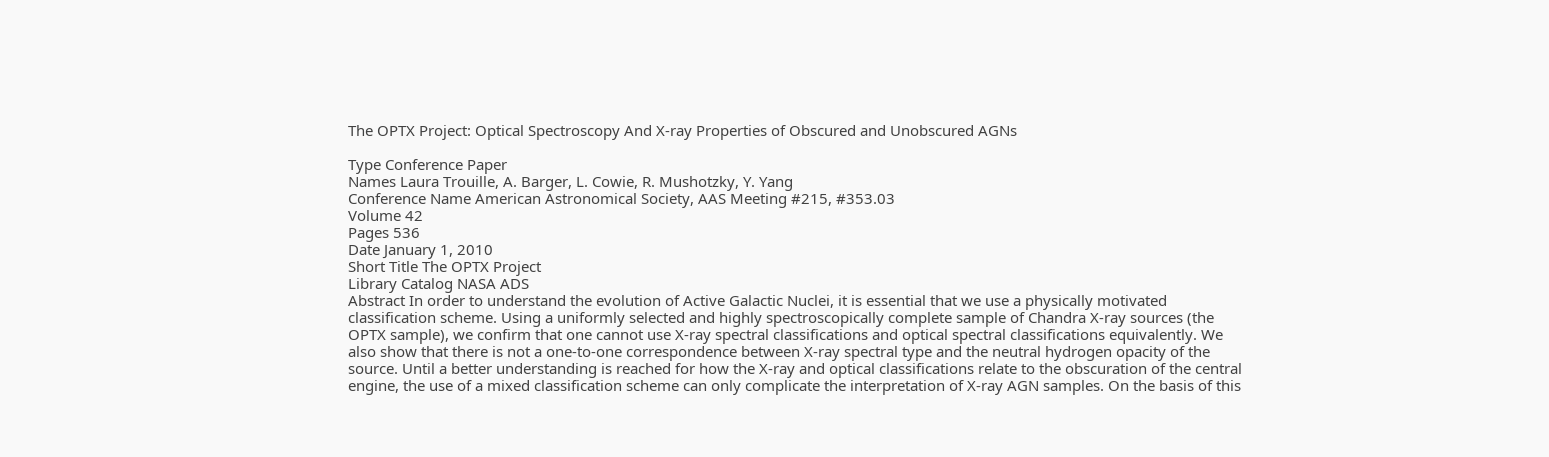The OPTX Project: Optical Spectroscopy And X-ray Properties of Obscured and Unobscured AGNs

Type Conference Paper
Names Laura Trouille, A. Barger, L. Cowie, R. Mushotzky, Y. Yang
Conference Name American Astronomical Society, AAS Meeting #215, #353.03
Volume 42
Pages 536
Date January 1, 2010
Short Title The OPTX Project
Library Catalog NASA ADS
Abstract In order to understand the evolution of Active Galactic Nuclei, it is essential that we use a physically motivated classification scheme. Using a uniformly selected and highly spectroscopically complete sample of Chandra X-ray sources (the OPTX sample), we confirm that one cannot use X-ray spectral classifications and optical spectral classifications equivalently. We also show that there is not a one-to-one correspondence between X-ray spectral type and the neutral hydrogen opacity of the source. Until a better understanding is reached for how the X-ray and optical classifications relate to the obscuration of the central engine, the use of a mixed classification scheme can only complicate the interpretation of X-ray AGN samples. On the basis of this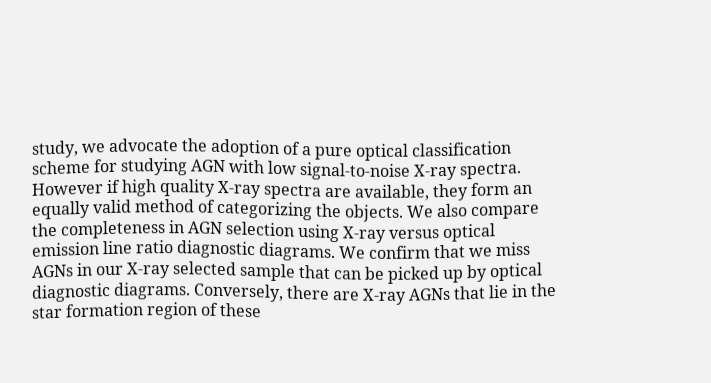study, we advocate the adoption of a pure optical classification scheme for studying AGN with low signal-to-noise X-ray spectra. However if high quality X-ray spectra are available, they form an equally valid method of categorizing the objects. We also compare the completeness in AGN selection using X-ray versus optical emission line ratio diagnostic diagrams. We confirm that we miss AGNs in our X-ray selected sample that can be picked up by optical diagnostic diagrams. Conversely, there are X-ray AGNs that lie in the star formation region of these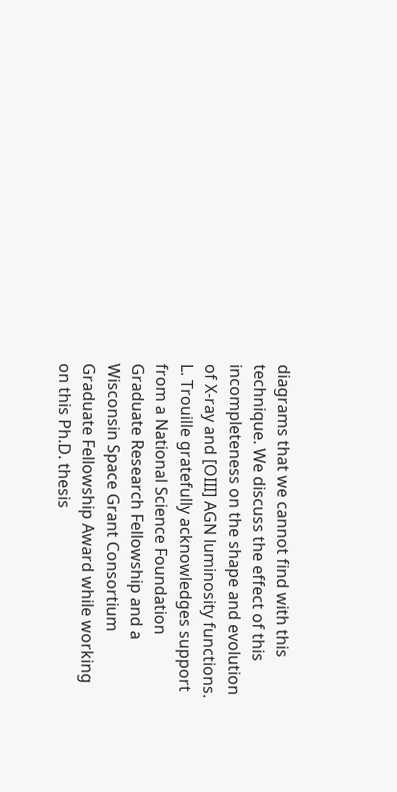diagrams that we cannot find with this technique. We discuss the effect of this incompleteness on the shape and evolution of X-ray and [OIII] AGN luminosity functions. L. Trouille gratefully acknowledges support from a National Science Foundation Graduate Research Fellowship and a Wisconsin Space Grant Consortium Graduate Fellowship Award while working on this Ph.D. thesis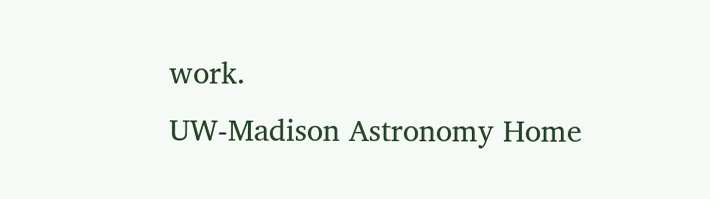work.
UW-Madison Astronomy Home